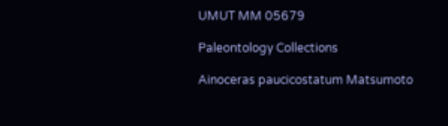UMUT MM 05679

Paleontology Collections

Ainoceras paucicostatum Matsumoto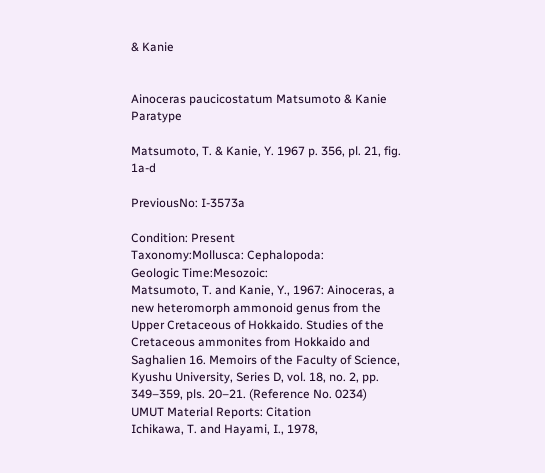& Kanie


Ainoceras paucicostatum Matsumoto & Kanie Paratype

Matsumoto, T. & Kanie, Y. 1967 p. 356, pl. 21, fig. 1a-d

PreviousNo: I-3573a

Condition: Present
Taxonomy:Mollusca: Cephalopoda:
Geologic Time:Mesozoic:
Matsumoto, T. and Kanie, Y., 1967: Ainoceras, a new heteromorph ammonoid genus from the Upper Cretaceous of Hokkaido. Studies of the Cretaceous ammonites from Hokkaido and Saghalien 16. Memoirs of the Faculty of Science, Kyushu University, Series D, vol. 18, no. 2, pp. 349–359, pls. 20–21. (Reference No. 0234)
UMUT Material Reports: Citation
Ichikawa, T. and Hayami, I., 1978,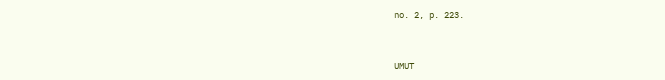no. 2, p. 223.


UMUT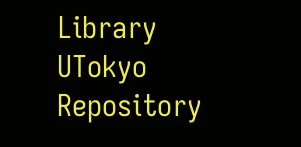Library
UTokyo Repository